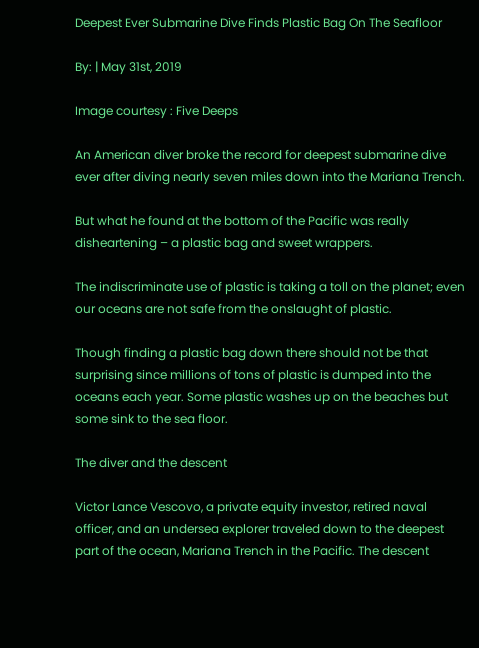Deepest Ever Submarine Dive Finds Plastic Bag On The Seafloor

By: | May 31st, 2019

Image courtesy : Five Deeps

An American diver broke the record for deepest submarine dive ever after diving nearly seven miles down into the Mariana Trench.

But what he found at the bottom of the Pacific was really disheartening – a plastic bag and sweet wrappers.

The indiscriminate use of plastic is taking a toll on the planet; even our oceans are not safe from the onslaught of plastic.

Though finding a plastic bag down there should not be that surprising since millions of tons of plastic is dumped into the oceans each year. Some plastic washes up on the beaches but some sink to the sea floor.

The diver and the descent

Victor Lance Vescovo, a private equity investor, retired naval officer, and an undersea explorer traveled down to the deepest part of the ocean, Mariana Trench in the Pacific. The descent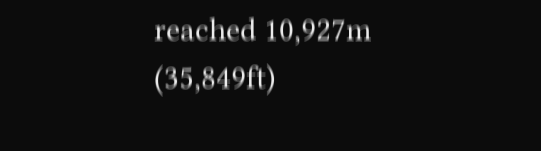reached 10,927m (35,849ft)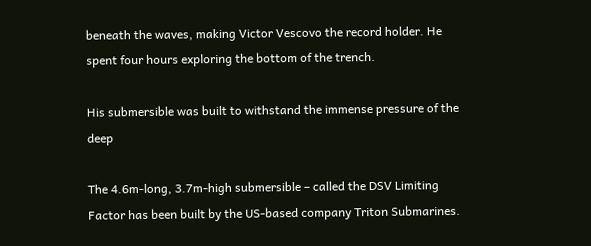beneath the waves, making Victor Vescovo the record holder. He spent four hours exploring the bottom of the trench.

His submersible was built to withstand the immense pressure of the deep

The 4.6m-long, 3.7m-high submersible – called the DSV Limiting Factor has been built by the US-based company Triton Submarines.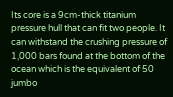Its core is a 9cm-thick titanium pressure hull that can fit two people. It can withstand the crushing pressure of 1,000 bars found at the bottom of the ocean which is the equivalent of 50 jumbo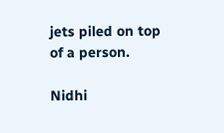jets piled on top of a person.

Nidhi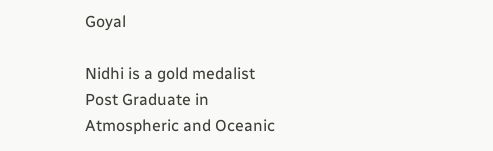Goyal

Nidhi is a gold medalist Post Graduate in Atmospheric and Oceanic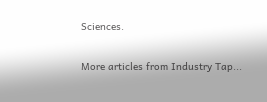Sciences.

More articles from Industry Tap...